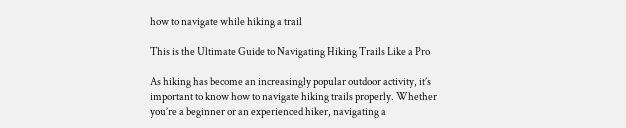how to navigate while hiking a trail

This is the Ultimate Guide to Navigating Hiking Trails Like a Pro

As hiking has become an increasingly popular outdoor activity, it’s important to know how to navigate hiking trails properly. Whether you’re a beginner or an experienced hiker, navigating a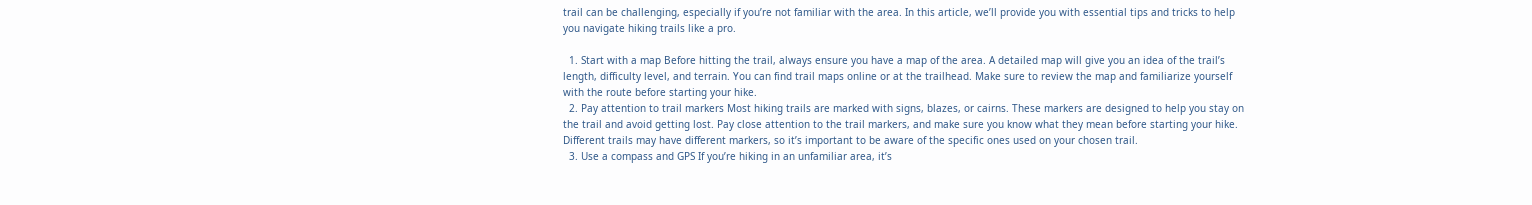trail can be challenging, especially if you’re not familiar with the area. In this article, we’ll provide you with essential tips and tricks to help you navigate hiking trails like a pro.

  1. Start with a map Before hitting the trail, always ensure you have a map of the area. A detailed map will give you an idea of the trail’s length, difficulty level, and terrain. You can find trail maps online or at the trailhead. Make sure to review the map and familiarize yourself with the route before starting your hike.
  2. Pay attention to trail markers Most hiking trails are marked with signs, blazes, or cairns. These markers are designed to help you stay on the trail and avoid getting lost. Pay close attention to the trail markers, and make sure you know what they mean before starting your hike. Different trails may have different markers, so it’s important to be aware of the specific ones used on your chosen trail.
  3. Use a compass and GPS If you’re hiking in an unfamiliar area, it’s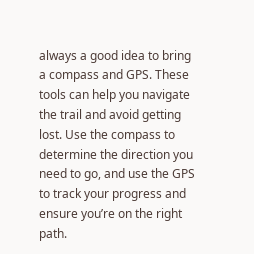always a good idea to bring a compass and GPS. These tools can help you navigate the trail and avoid getting lost. Use the compass to determine the direction you need to go, and use the GPS to track your progress and ensure you’re on the right path.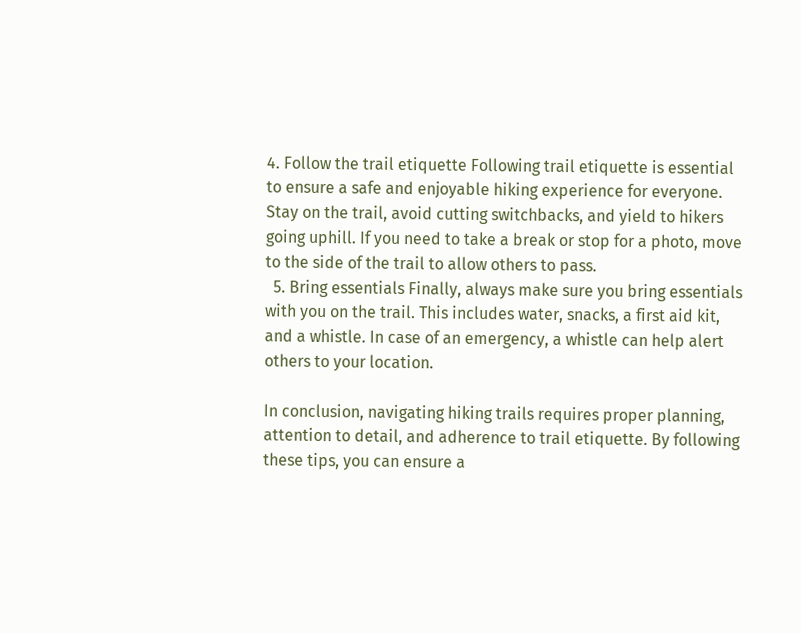4. Follow the trail etiquette Following trail etiquette is essential to ensure a safe and enjoyable hiking experience for everyone. Stay on the trail, avoid cutting switchbacks, and yield to hikers going uphill. If you need to take a break or stop for a photo, move to the side of the trail to allow others to pass.
  5. Bring essentials Finally, always make sure you bring essentials with you on the trail. This includes water, snacks, a first aid kit, and a whistle. In case of an emergency, a whistle can help alert others to your location.

In conclusion, navigating hiking trails requires proper planning, attention to detail, and adherence to trail etiquette. By following these tips, you can ensure a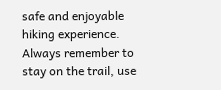safe and enjoyable hiking experience. Always remember to stay on the trail, use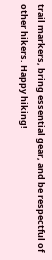trail markers, bring essential gear, and be respectful of other hikers. Happy hiking!